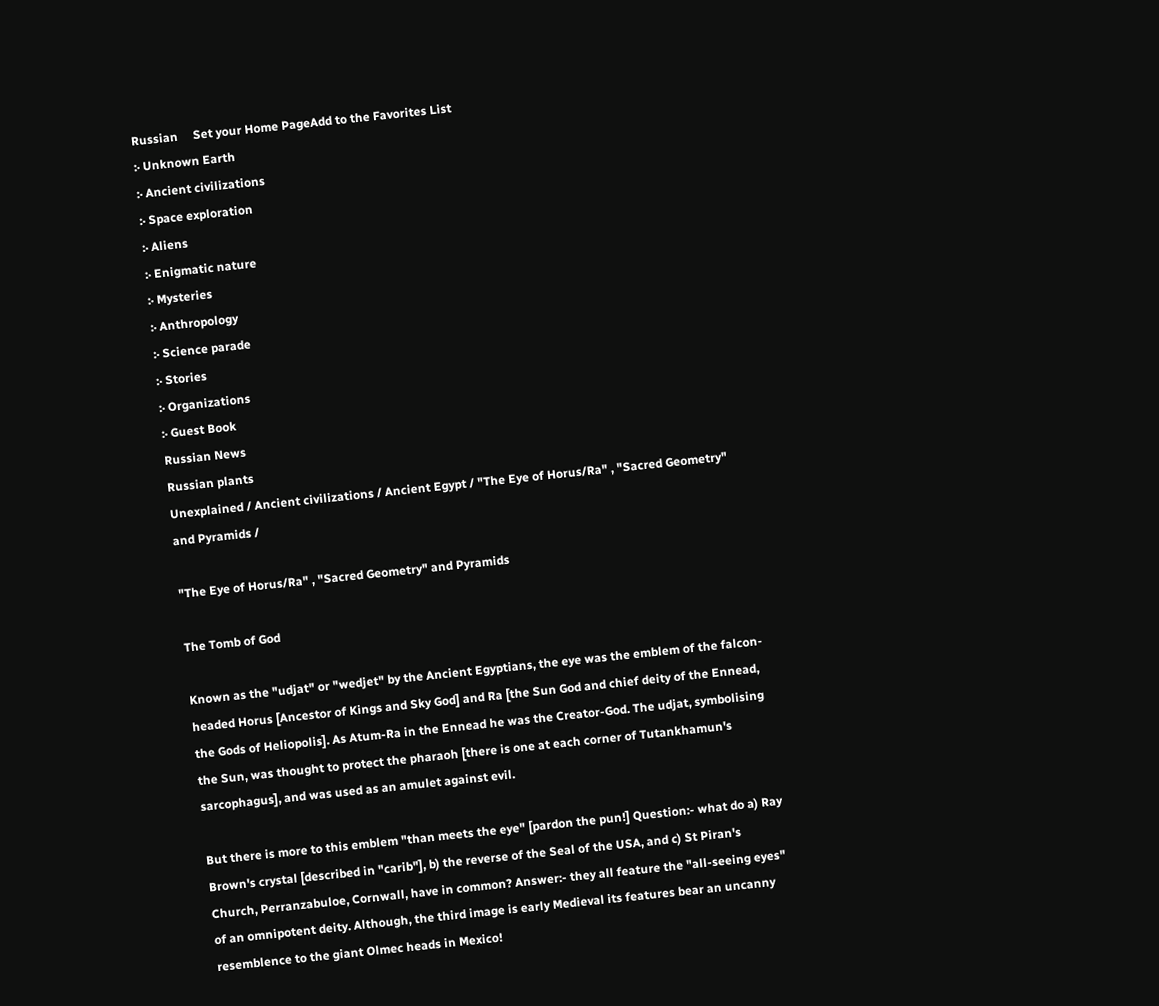Russian     Set your Home PageAdd to the Favorites List
:· Unknown Earth
:· Ancient civilizations
:· Space exploration
:· Aliens
:· Enigmatic nature
:· Mysteries
:· Anthropology
:· Science parade
:· Stories
:· Organizations
:· Guest Book
Russian News
Russian plants
Unexplained / Ancient civilizations / Ancient Egypt / "The Eye of Horus/Ra" , "Sacred Geometry" and Pyramids /

"The Eye of Horus/Ra" , "Sacred Geometry" and Pyramids

The Tomb of God

Known as the "udjat" or "wedjet" by the Ancient Egyptians, the eye was the emblem of the falcon-headed Horus [Ancestor of Kings and Sky God] and Ra [the Sun God and chief deity of the Ennead, the Gods of Heliopolis]. As Atum-Ra in the Ennead he was the Creator-God. The udjat, symbolising the Sun, was thought to protect the pharaoh [there is one at each corner of Tutankhamun's sarcophagus], and was used as an amulet against evil.

But there is more to this emblem "than meets the eye" [pardon the pun!] Question:- what do a) Ray Brown's crystal [described in "carib"], b) the reverse of the Seal of the USA, and c) St Piran's Church, Perranzabuloe, Cornwall, have in common? Answer:- they all feature the "all-seeing eyes" of an omnipotent deity. Although, the third image is early Medieval its features bear an uncanny resemblence to the giant Olmec heads in Mexico!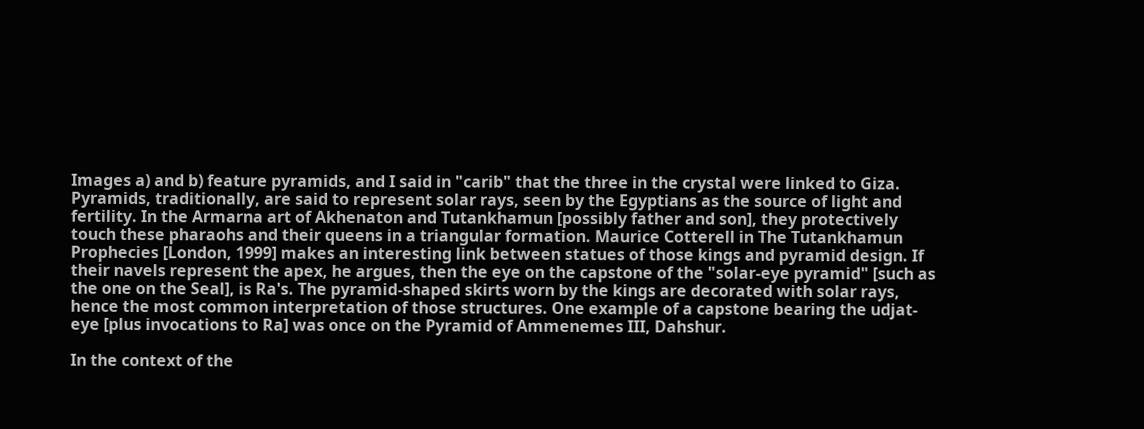Images a) and b) feature pyramids, and I said in "carib" that the three in the crystal were linked to Giza. Pyramids, traditionally, are said to represent solar rays, seen by the Egyptians as the source of light and fertility. In the Armarna art of Akhenaton and Tutankhamun [possibly father and son], they protectively touch these pharaohs and their queens in a triangular formation. Maurice Cotterell in The Tutankhamun Prophecies [London, 1999] makes an interesting link between statues of those kings and pyramid design. If their navels represent the apex, he argues, then the eye on the capstone of the "solar-eye pyramid" [such as the one on the Seal], is Ra's. The pyramid-shaped skirts worn by the kings are decorated with solar rays, hence the most common interpretation of those structures. One example of a capstone bearing the udjat-eye [plus invocations to Ra] was once on the Pyramid of Ammenemes III, Dahshur.

In the context of the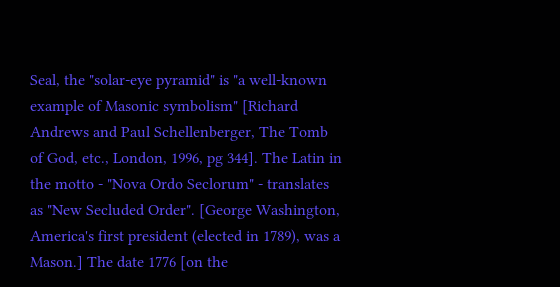Seal, the "solar-eye pyramid" is "a well-known example of Masonic symbolism" [Richard Andrews and Paul Schellenberger, The Tomb of God, etc., London, 1996, pg 344]. The Latin in the motto - "Nova Ordo Seclorum" - translates as "New Secluded Order". [George Washington, America's first president (elected in 1789), was a Mason.] The date 1776 [on the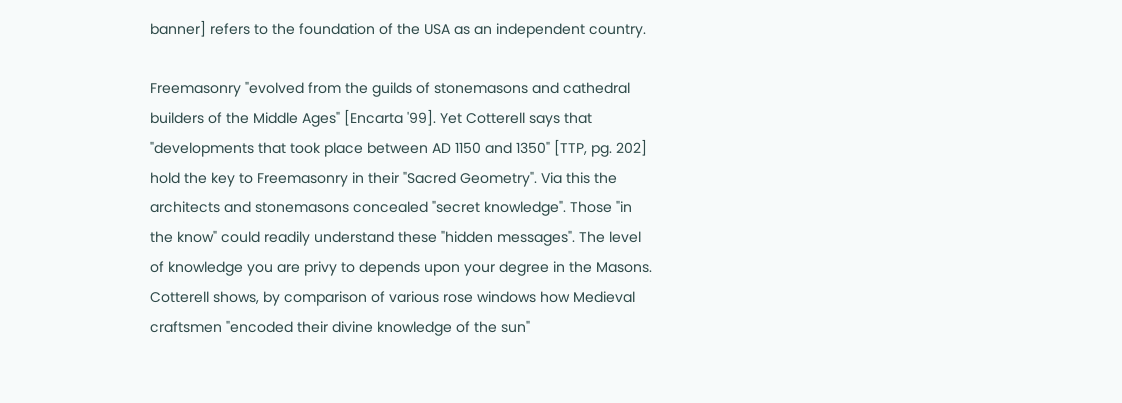banner] refers to the foundation of the USA as an independent country.

Freemasonry "evolved from the guilds of stonemasons and cathedral builders of the Middle Ages" [Encarta '99]. Yet Cotterell says that "developments that took place between AD 1150 and 1350" [TTP, pg. 202] hold the key to Freemasonry in their "Sacred Geometry". Via this the architects and stonemasons concealed "secret knowledge". Those "in the know" could readily understand these "hidden messages". The level of knowledge you are privy to depends upon your degree in the Masons. Cotterell shows, by comparison of various rose windows how Medieval craftsmen "encoded their divine knowledge of the sun"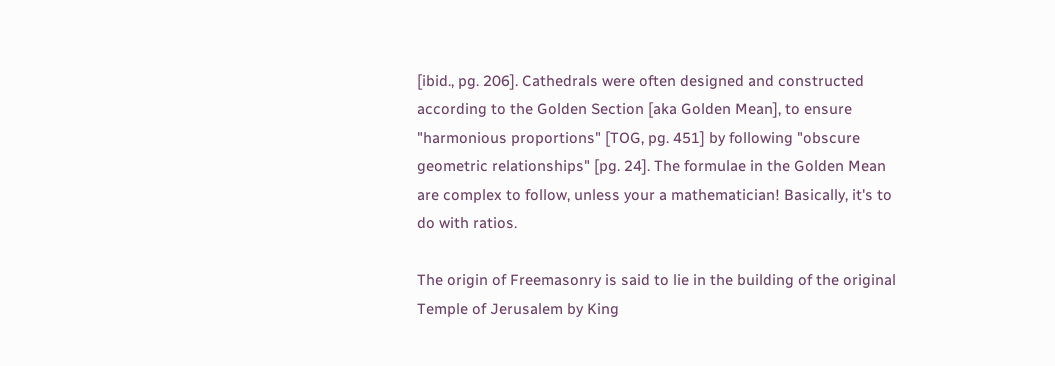[ibid., pg. 206]. Cathedrals were often designed and constructed according to the Golden Section [aka Golden Mean], to ensure "harmonious proportions" [TOG, pg. 451] by following "obscure geometric relationships" [pg. 24]. The formulae in the Golden Mean are complex to follow, unless your a mathematician! Basically, it's to do with ratios.

The origin of Freemasonry is said to lie in the building of the original Temple of Jerusalem by King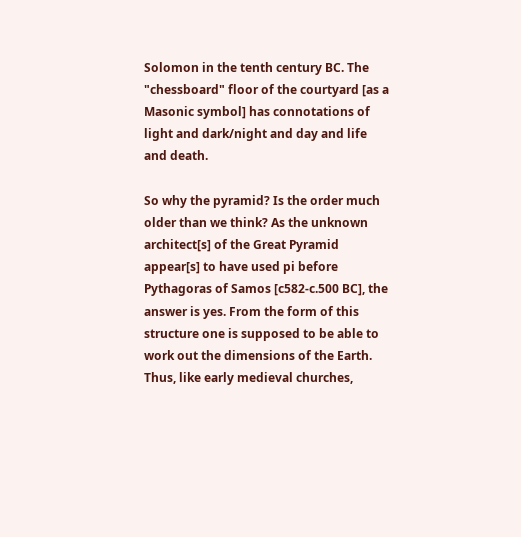Solomon in the tenth century BC. The "chessboard" floor of the courtyard [as a Masonic symbol] has connotations of light and dark/night and day and life and death.

So why the pyramid? Is the order much older than we think? As the unknown architect[s] of the Great Pyramid appear[s] to have used pi before Pythagoras of Samos [c582-c.500 BC], the answer is yes. From the form of this structure one is supposed to be able to work out the dimensions of the Earth. Thus, like early medieval churches,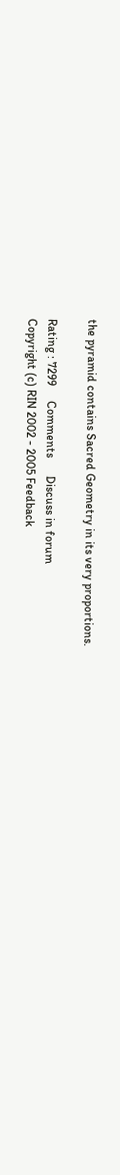the pyramid contains Sacred Geometry in its very proportions.

Rating : 7299     Comments      Discuss in forum
Copyright (c) RIN 2002 - 2005 Feedback